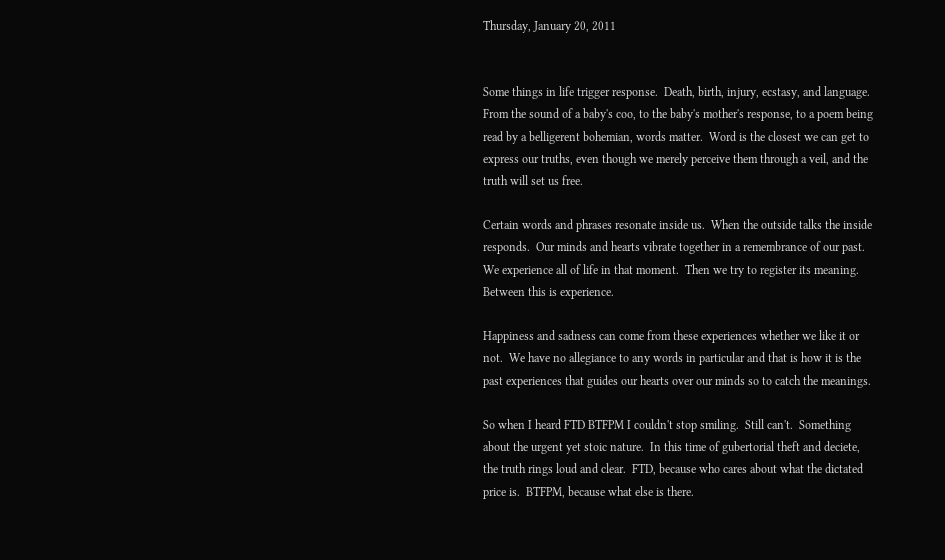Thursday, January 20, 2011


Some things in life trigger response.  Death, birth, injury, ecstasy, and language.  From the sound of a baby's coo, to the baby's mother's response, to a poem being read by a belligerent bohemian, words matter.  Word is the closest we can get to express our truths, even though we merely perceive them through a veil, and the truth will set us free.

Certain words and phrases resonate inside us.  When the outside talks the inside responds.  Our minds and hearts vibrate together in a remembrance of our past.  We experience all of life in that moment.  Then we try to register its meaning.  Between this is experience.

Happiness and sadness can come from these experiences whether we like it or not.  We have no allegiance to any words in particular and that is how it is the past experiences that guides our hearts over our minds so to catch the meanings.

So when I heard FTD BTFPM I couldn't stop smiling.  Still can't.  Something about the urgent yet stoic nature.  In this time of gubertorial theft and deciete, the truth rings loud and clear.  FTD, because who cares about what the dictated price is.  BTFPM, because what else is there.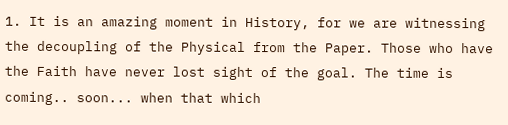1. It is an amazing moment in History, for we are witnessing the decoupling of the Physical from the Paper. Those who have the Faith have never lost sight of the goal. The time is coming.. soon... when that which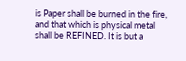is Paper shall be burned in the fire, and that which is physical metal shall be REFINED. It is but a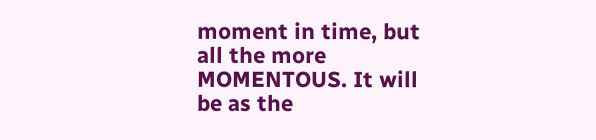moment in time, but all the more MOMENTOUS. It will be as the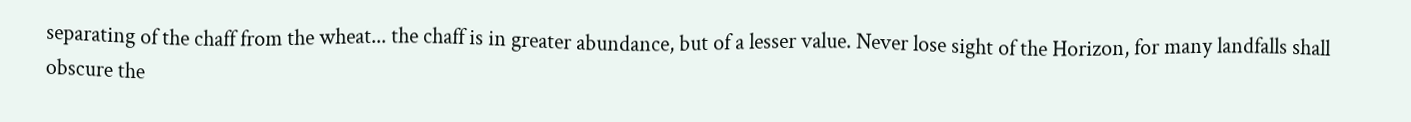separating of the chaff from the wheat... the chaff is in greater abundance, but of a lesser value. Never lose sight of the Horizon, for many landfalls shall obscure the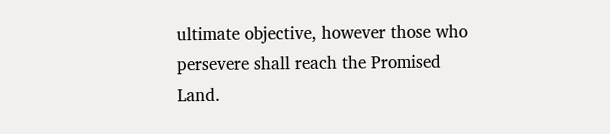ultimate objective, however those who persevere shall reach the Promised Land.